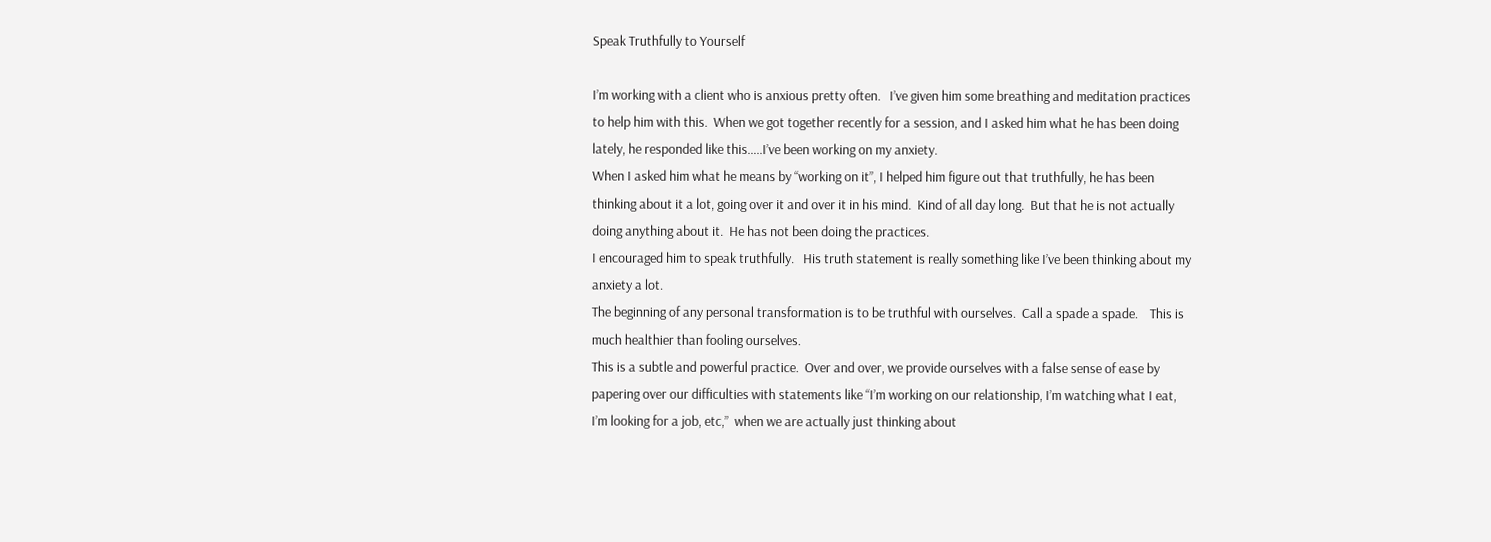Speak Truthfully to Yourself

I’m working with a client who is anxious pretty often.   I’ve given him some breathing and meditation practices to help him with this.  When we got together recently for a session, and I asked him what he has been doing lately, he responded like this…..I’ve been working on my anxiety.
When I asked him what he means by “working on it”, I helped him figure out that truthfully, he has been thinking about it a lot, going over it and over it in his mind.  Kind of all day long.  But that he is not actually doing anything about it.  He has not been doing the practices.
I encouraged him to speak truthfully.   His truth statement is really something like I’ve been thinking about my anxiety a lot.
The beginning of any personal transformation is to be truthful with ourselves.  Call a spade a spade.    This is much healthier than fooling ourselves.
This is a subtle and powerful practice.  Over and over, we provide ourselves with a false sense of ease by papering over our difficulties with statements like “I’m working on our relationship, I’m watching what I eat, I’m looking for a job, etc,”  when we are actually just thinking about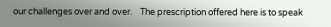our challenges over and over.    The prescription offered here is to speak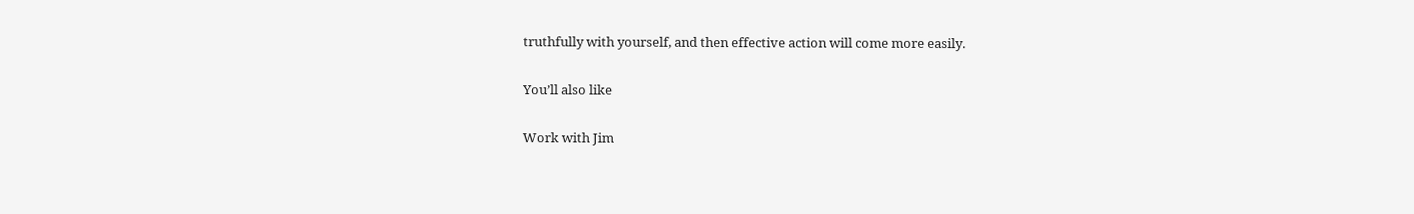truthfully with yourself, and then effective action will come more easily.

You’ll also like

Work with Jim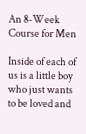An 8-Week Course for Men

Inside of each of us is a little boy who just wants to be loved and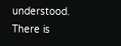understood. There is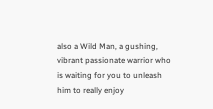also a Wild Man, a gushing, vibrant passionate warrior who is waiting for you to unleash him to really enjoy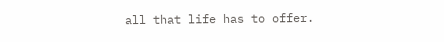all that life has to offer.